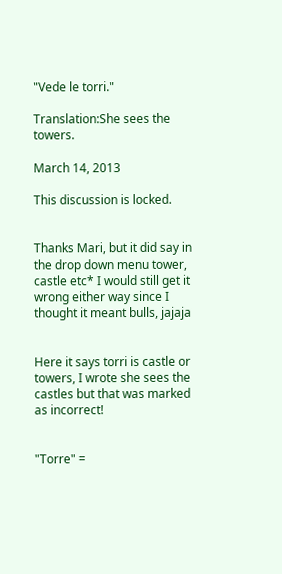"Vede le torri."

Translation:She sees the towers.

March 14, 2013

This discussion is locked.


Thanks Mari, but it did say in the drop down menu tower, castle etc* I would still get it wrong either way since I thought it meant bulls, jajaja


Here it says torri is castle or towers, I wrote she sees the castles but that was marked as incorrect!


"Torre" =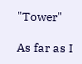"Tower"

As far as I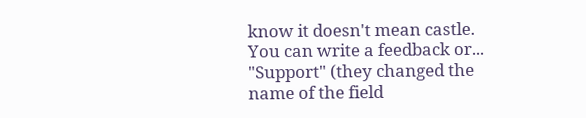know it doesn't mean castle. You can write a feedback or... "Support" (they changed the name of the field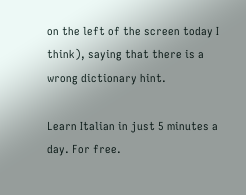on the left of the screen today I think), saying that there is a wrong dictionary hint.

Learn Italian in just 5 minutes a day. For free.